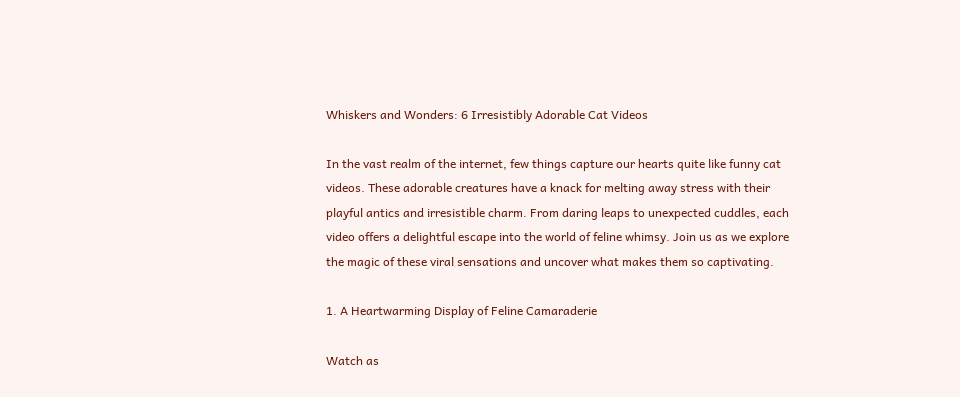Whiskers and Wonders: 6 Irresistibly Adorable Cat Videos

In the vast realm of the internet, few things capture our hearts quite like funny cat videos. These adorable creatures have a knack for melting away stress with their playful antics and irresistible charm. From daring leaps to unexpected cuddles, each video offers a delightful escape into the world of feline whimsy. Join us as we explore the magic of these viral sensations and uncover what makes them so captivating.

1. A Heartwarming Display of Feline Camaraderie

Watch as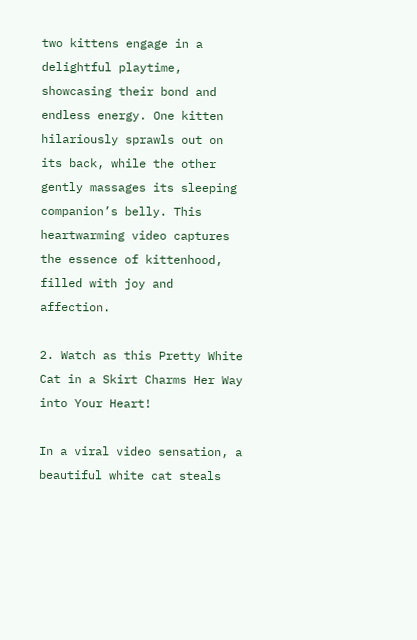two kittens engage in a delightful playtime, showcasing their bond and endless energy. One kitten hilariously sprawls out on its back, while the other gently massages its sleeping companion’s belly. This heartwarming video captures the essence of kittenhood, filled with joy and affection.

2. Watch as this Pretty White Cat in a Skirt Charms Her Way into Your Heart!

In a viral video sensation, a beautiful white cat steals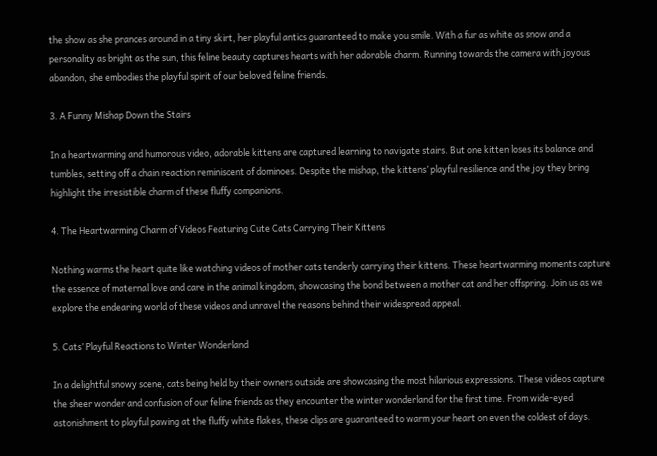the show as she prances around in a tiny skirt, her playful antics guaranteed to make you smile. With a fur as white as snow and a personality as bright as the sun, this feline beauty captures hearts with her adorable charm. Running towards the camera with joyous abandon, she embodies the playful spirit of our beloved feline friends.

3. A Funny Mishap Down the Stairs

In a heartwarming and humorous video, adorable kittens are captured learning to navigate stairs. But one kitten loses its balance and tumbles, setting off a chain reaction reminiscent of dominoes. Despite the mishap, the kittens’ playful resilience and the joy they bring highlight the irresistible charm of these fluffy companions.

4. The Heartwarming Charm of Videos Featuring Cute Cats Carrying Their Kittens

Nothing warms the heart quite like watching videos of mother cats tenderly carrying their kittens. These heartwarming moments capture the essence of maternal love and care in the animal kingdom, showcasing the bond between a mother cat and her offspring. Join us as we explore the endearing world of these videos and unravel the reasons behind their widespread appeal.

5. Cats’ Playful Reactions to Winter Wonderland

In a delightful snowy scene, cats being held by their owners outside are showcasing the most hilarious expressions. These videos capture the sheer wonder and confusion of our feline friends as they encounter the winter wonderland for the first time. From wide-eyed astonishment to playful pawing at the fluffy white flakes, these clips are guaranteed to warm your heart on even the coldest of days.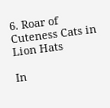6. Roar of Cuteness Cats in Lion Hats

In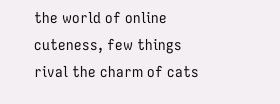the world of online cuteness, few things rival the charm of cats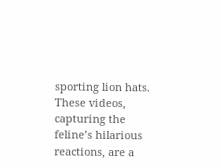sporting lion hats. These videos, capturing the feline’s hilarious reactions, are a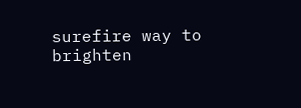surefire way to brighten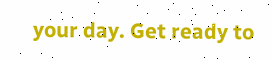your day. Get ready to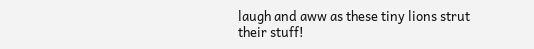laugh and aww as these tiny lions strut their stuff!